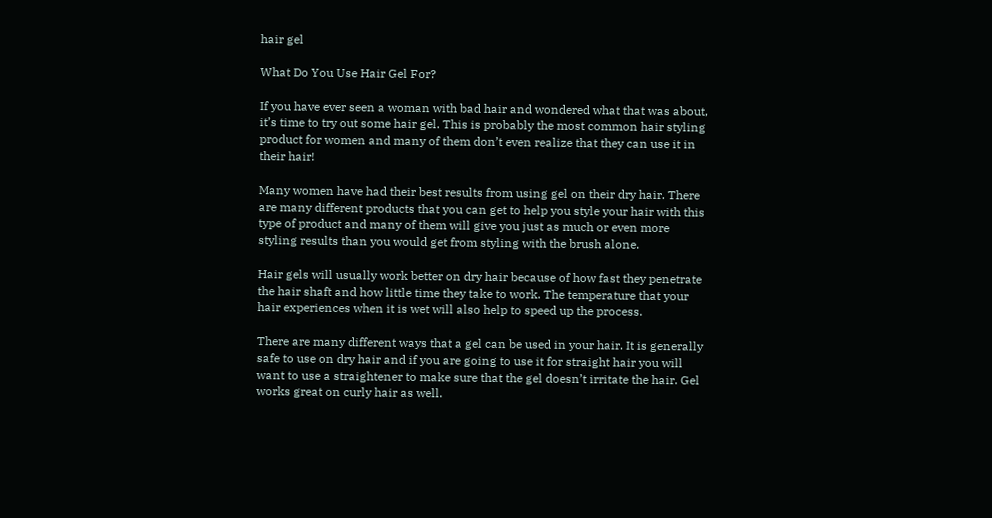hair gel

What Do You Use Hair Gel For?

If you have ever seen a woman with bad hair and wondered what that was about, it’s time to try out some hair gel. This is probably the most common hair styling product for women and many of them don’t even realize that they can use it in their hair!

Many women have had their best results from using gel on their dry hair. There are many different products that you can get to help you style your hair with this type of product and many of them will give you just as much or even more styling results than you would get from styling with the brush alone.

Hair gels will usually work better on dry hair because of how fast they penetrate the hair shaft and how little time they take to work. The temperature that your hair experiences when it is wet will also help to speed up the process.

There are many different ways that a gel can be used in your hair. It is generally safe to use on dry hair and if you are going to use it for straight hair you will want to use a straightener to make sure that the gel doesn’t irritate the hair. Gel works great on curly hair as well.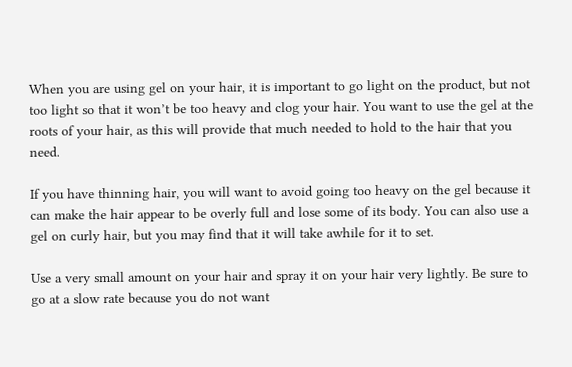When you are using gel on your hair, it is important to go light on the product, but not too light so that it won’t be too heavy and clog your hair. You want to use the gel at the roots of your hair, as this will provide that much needed to hold to the hair that you need.

If you have thinning hair, you will want to avoid going too heavy on the gel because it can make the hair appear to be overly full and lose some of its body. You can also use a gel on curly hair, but you may find that it will take awhile for it to set.

Use a very small amount on your hair and spray it on your hair very lightly. Be sure to go at a slow rate because you do not want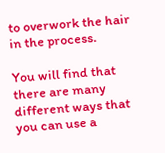to overwork the hair in the process.

You will find that there are many different ways that you can use a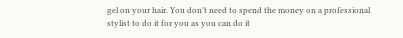gel on your hair. You don’t need to spend the money on a professional stylist to do it for you as you can do it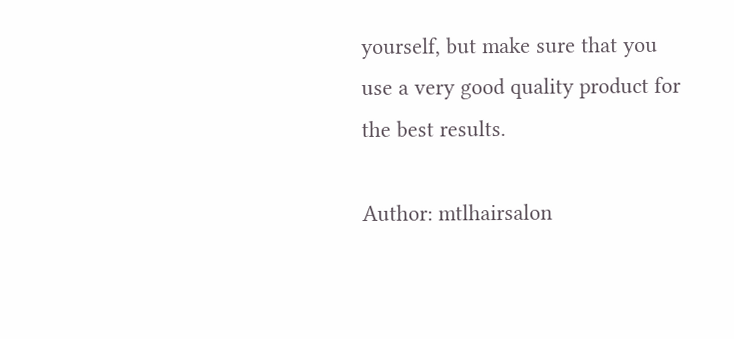yourself, but make sure that you use a very good quality product for the best results.

Author: mtlhairsalon